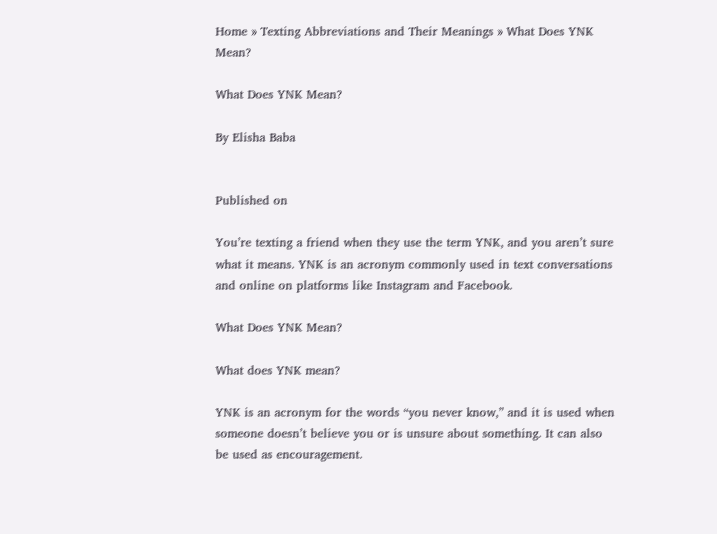Home » Texting Abbreviations and Their Meanings » What Does YNK Mean?

What Does YNK Mean?

By Elisha Baba


Published on

You’re texting a friend when they use the term YNK, and you aren’t sure what it means. YNK is an acronym commonly used in text conversations and online on platforms like Instagram and Facebook.

What Does YNK Mean?

What does YNK mean?

YNK is an acronym for the words “you never know,” and it is used when someone doesn’t believe you or is unsure about something. It can also be used as encouragement.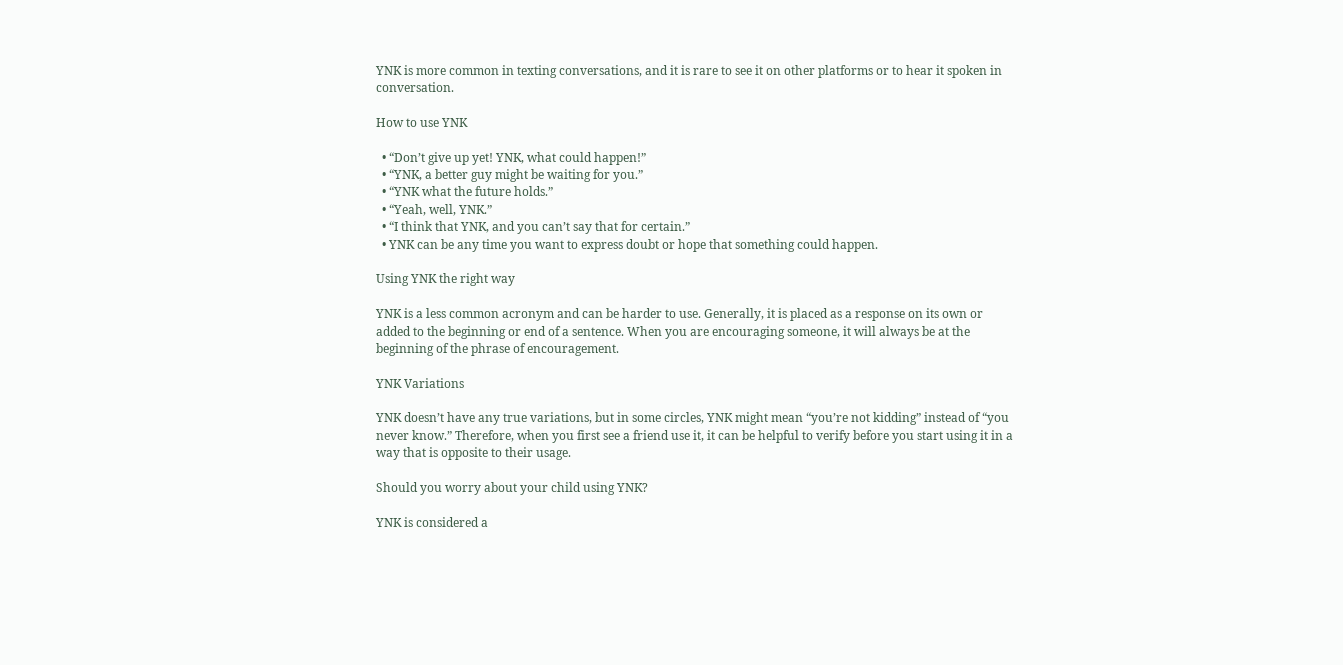YNK is more common in texting conversations, and it is rare to see it on other platforms or to hear it spoken in conversation.

How to use YNK

  • “Don’t give up yet! YNK, what could happen!”
  • “YNK, a better guy might be waiting for you.”
  • “YNK what the future holds.”
  • “Yeah, well, YNK.”
  • “I think that YNK, and you can’t say that for certain.”
  • YNK can be any time you want to express doubt or hope that something could happen.

Using YNK the right way

YNK is a less common acronym and can be harder to use. Generally, it is placed as a response on its own or added to the beginning or end of a sentence. When you are encouraging someone, it will always be at the beginning of the phrase of encouragement.

YNK Variations

YNK doesn’t have any true variations, but in some circles, YNK might mean “you’re not kidding” instead of “you never know.” Therefore, when you first see a friend use it, it can be helpful to verify before you start using it in a way that is opposite to their usage.

Should you worry about your child using YNK?

YNK is considered a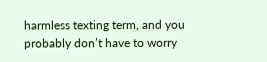harmless texting term, and you probably don’t have to worry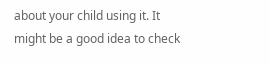about your child using it. It might be a good idea to check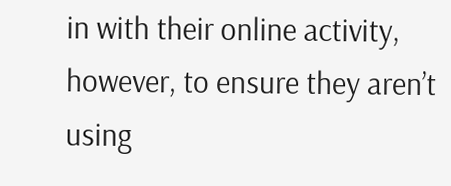in with their online activity, however, to ensure they aren’t using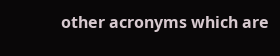other acronyms which are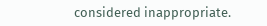considered inappropriate.